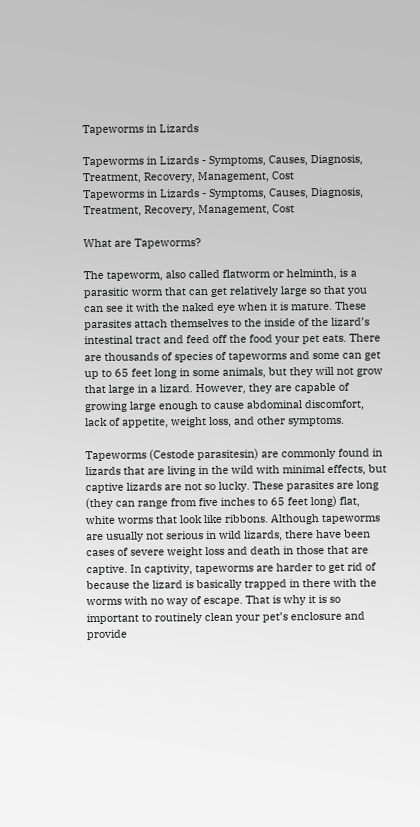Tapeworms in Lizards

Tapeworms in Lizards - Symptoms, Causes, Diagnosis, Treatment, Recovery, Management, Cost
Tapeworms in Lizards - Symptoms, Causes, Diagnosis, Treatment, Recovery, Management, Cost

What are Tapeworms?

The tapeworm, also called flatworm or helminth, is a parasitic worm that can get relatively large so that you can see it with the naked eye when it is mature. These parasites attach themselves to the inside of the lizard’s intestinal tract and feed off the food your pet eats. There are thousands of species of tapeworms and some can get up to 65 feet long in some animals, but they will not grow that large in a lizard. However, they are capable of growing large enough to cause abdominal discomfort, lack of appetite, weight loss, and other symptoms.

Tapeworms (Cestode parasitesin) are commonly found in lizards that are living in the wild with minimal effects, but captive lizards are not so lucky. These parasites are long (they can range from five inches to 65 feet long) flat, white worms that look like ribbons. Although tapeworms are usually not serious in wild lizards, there have been cases of severe weight loss and death in those that are captive. In captivity, tapeworms are harder to get rid of because the lizard is basically trapped in there with the worms with no way of escape. That is why it is so important to routinely clean your pet’s enclosure and provide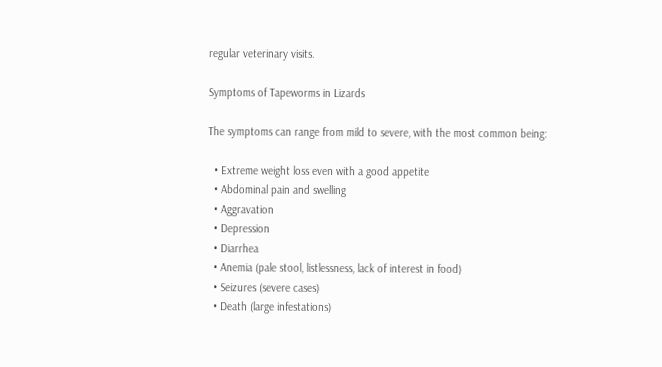regular veterinary visits.

Symptoms of Tapeworms in Lizards

The symptoms can range from mild to severe, with the most common being:

  • Extreme weight loss even with a good appetite
  • Abdominal pain and swelling
  • Aggravation
  • Depression
  • Diarrhea
  • Anemia (pale stool, listlessness, lack of interest in food)
  • Seizures (severe cases)
  • Death (large infestations)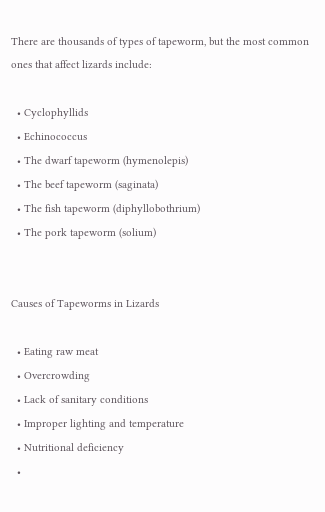There are thousands of types of tapeworm, but the most common ones that affect lizards include:

  • Cyclophyllids
  • Echinococcus
  • The dwarf tapeworm (hymenolepis)
  • The beef tapeworm (saginata)
  • The fish tapeworm (diphyllobothrium)
  • The pork tapeworm (solium)


Causes of Tapeworms in Lizards

  • Eating raw meat
  • Overcrowding
  • Lack of sanitary conditions
  • Improper lighting and temperature
  • Nutritional deficiency
  •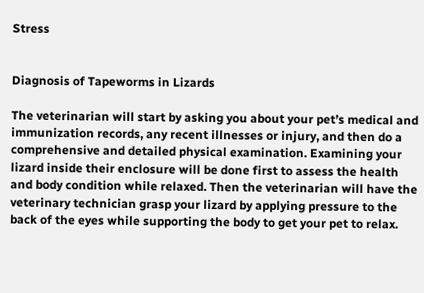Stress


Diagnosis of Tapeworms in Lizards

The veterinarian will start by asking you about your pet’s medical and immunization records, any recent illnesses or injury, and then do a comprehensive and detailed physical examination. Examining your lizard inside their enclosure will be done first to assess the health and body condition while relaxed. Then the veterinarian will have the veterinary technician grasp your lizard by applying pressure to the back of the eyes while supporting the body to get your pet to relax.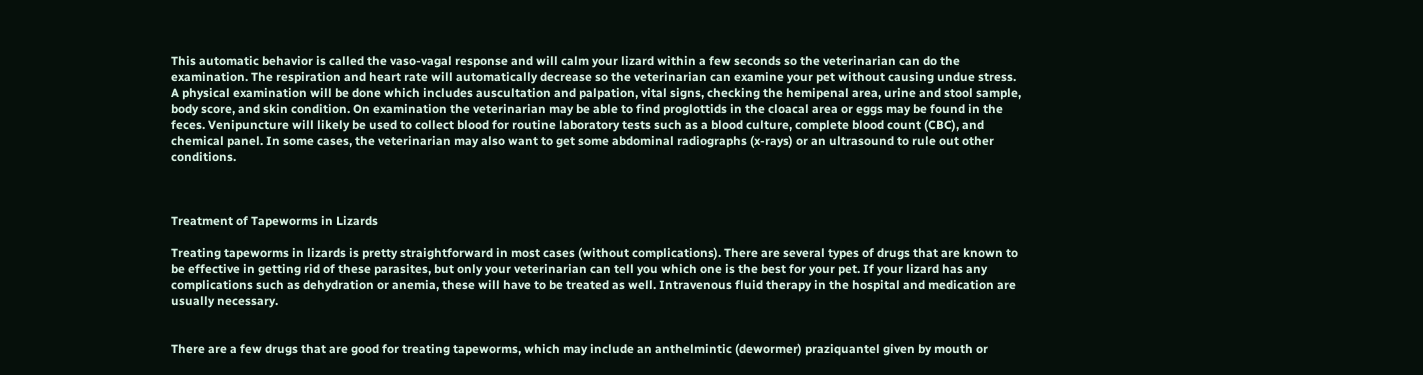This automatic behavior is called the vaso-vagal response and will calm your lizard within a few seconds so the veterinarian can do the examination. The respiration and heart rate will automatically decrease so the veterinarian can examine your pet without causing undue stress. A physical examination will be done which includes auscultation and palpation, vital signs, checking the hemipenal area, urine and stool sample, body score, and skin condition. On examination the veterinarian may be able to find proglottids in the cloacal area or eggs may be found in the feces. Venipuncture will likely be used to collect blood for routine laboratory tests such as a blood culture, complete blood count (CBC), and chemical panel. In some cases, the veterinarian may also want to get some abdominal radiographs (x-rays) or an ultrasound to rule out other conditions.



Treatment of Tapeworms in Lizards

Treating tapeworms in lizards is pretty straightforward in most cases (without complications). There are several types of drugs that are known to be effective in getting rid of these parasites, but only your veterinarian can tell you which one is the best for your pet. If your lizard has any complications such as dehydration or anemia, these will have to be treated as well. Intravenous fluid therapy in the hospital and medication are usually necessary.


There are a few drugs that are good for treating tapeworms, which may include an anthelmintic (dewormer) praziquantel given by mouth or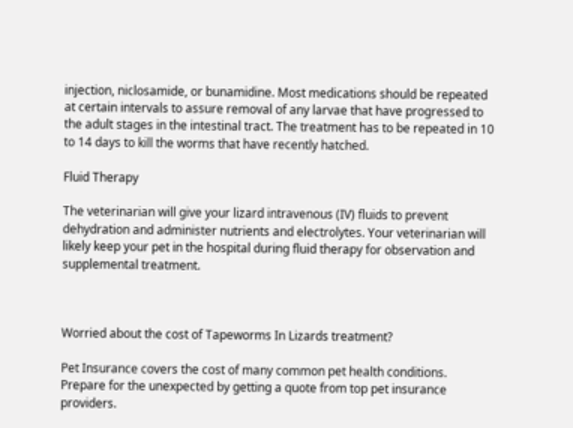injection, niclosamide, or bunamidine. Most medications should be repeated at certain intervals to assure removal of any larvae that have progressed to the adult stages in the intestinal tract. The treatment has to be repeated in 10 to 14 days to kill the worms that have recently hatched.

Fluid Therapy

The veterinarian will give your lizard intravenous (IV) fluids to prevent dehydration and administer nutrients and electrolytes. Your veterinarian will likely keep your pet in the hospital during fluid therapy for observation and supplemental treatment.



Worried about the cost of Tapeworms In Lizards treatment?

Pet Insurance covers the cost of many common pet health conditions. Prepare for the unexpected by getting a quote from top pet insurance providers.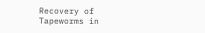Recovery of Tapeworms in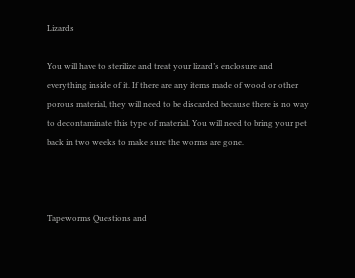Lizards

You will have to sterilize and treat your lizard’s enclosure and everything inside of it. If there are any items made of wood or other porous material, they will need to be discarded because there is no way to decontaminate this type of material. You will need to bring your pet back in two weeks to make sure the worms are gone.



Tapeworms Questions and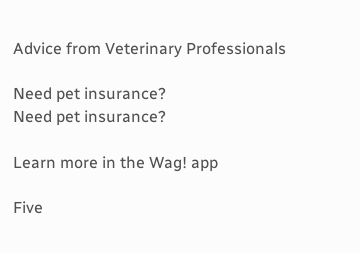Advice from Veterinary Professionals

Need pet insurance?
Need pet insurance?

Learn more in the Wag! app

Five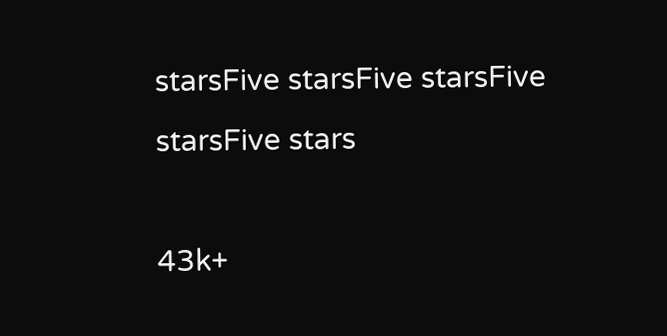starsFive starsFive starsFive starsFive stars

43k+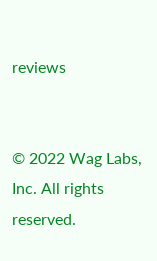reviews


© 2022 Wag Labs, Inc. All rights reserved.